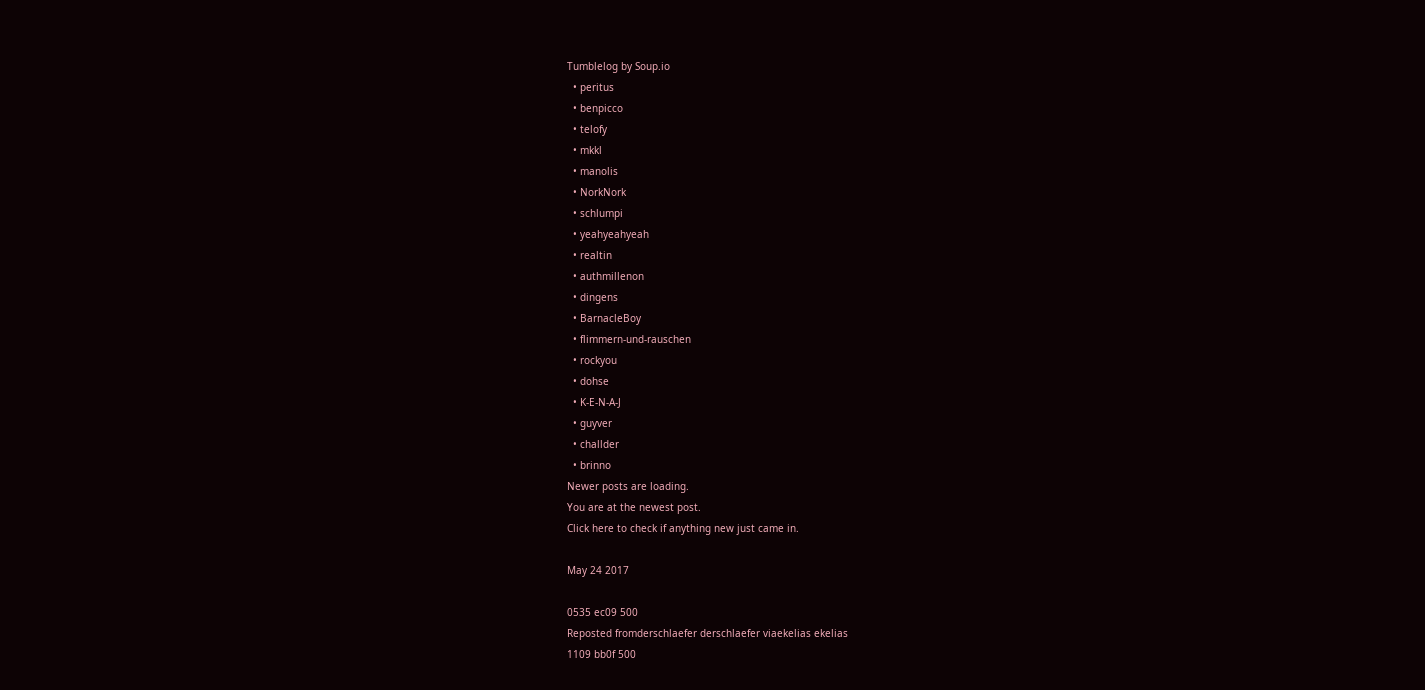Tumblelog by Soup.io
  • peritus
  • benpicco
  • telofy
  • mkkl
  • manolis
  • NorkNork
  • schlumpi
  • yeahyeahyeah
  • realtin
  • authmillenon
  • dingens
  • BarnacleBoy
  • flimmern-und-rauschen
  • rockyou
  • dohse
  • K-E-N-A-J
  • guyver
  • challder
  • brinno
Newer posts are loading.
You are at the newest post.
Click here to check if anything new just came in.

May 24 2017

0535 ec09 500
Reposted fromderschlaefer derschlaefer viaekelias ekelias
1109 bb0f 500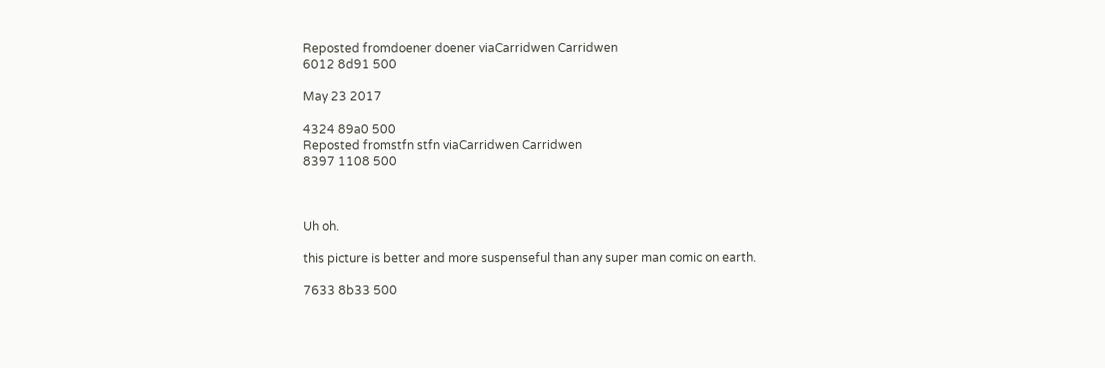Reposted fromdoener doener viaCarridwen Carridwen
6012 8d91 500

May 23 2017

4324 89a0 500
Reposted fromstfn stfn viaCarridwen Carridwen
8397 1108 500



Uh oh.

this picture is better and more suspenseful than any super man comic on earth.

7633 8b33 500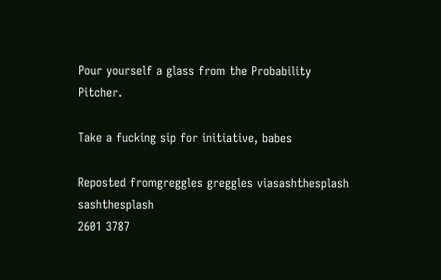Pour yourself a glass from the Probability Pitcher.

Take a fucking sip for initiative, babes

Reposted fromgreggles greggles viasashthesplash sashthesplash
2601 3787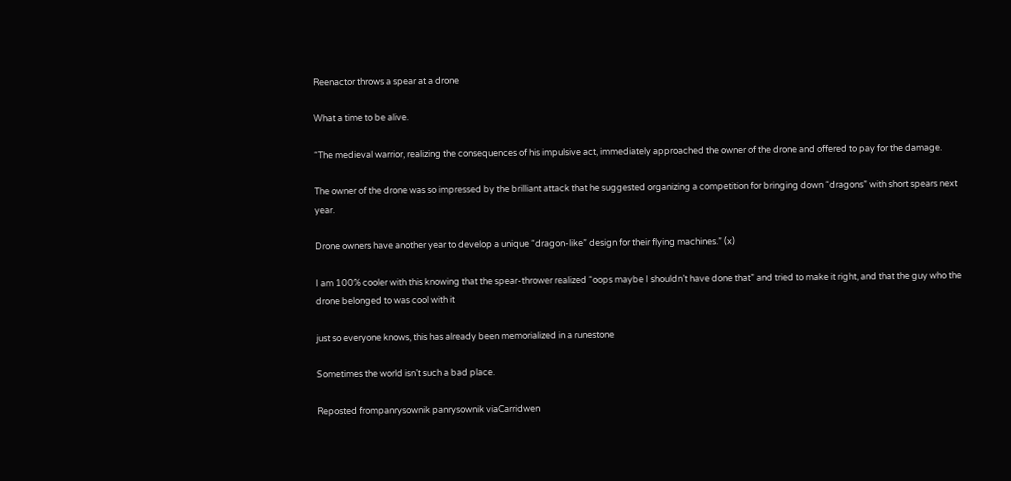Reenactor throws a spear at a drone

What a time to be alive.

“The medieval warrior, realizing the consequences of his impulsive act, immediately approached the owner of the drone and offered to pay for the damage.

The owner of the drone was so impressed by the brilliant attack that he suggested organizing a competition for bringing down “dragons” with short spears next year.

Drone owners have another year to develop a unique “dragon-like” design for their flying machines.” (x)

I am 100% cooler with this knowing that the spear-thrower realized “oops maybe I shouldn’t have done that” and tried to make it right, and that the guy who the drone belonged to was cool with it

just so everyone knows, this has already been memorialized in a runestone

Sometimes the world isn’t such a bad place.

Reposted frompanrysownik panrysownik viaCarridwen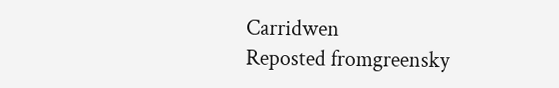Carridwen
Reposted fromgreensky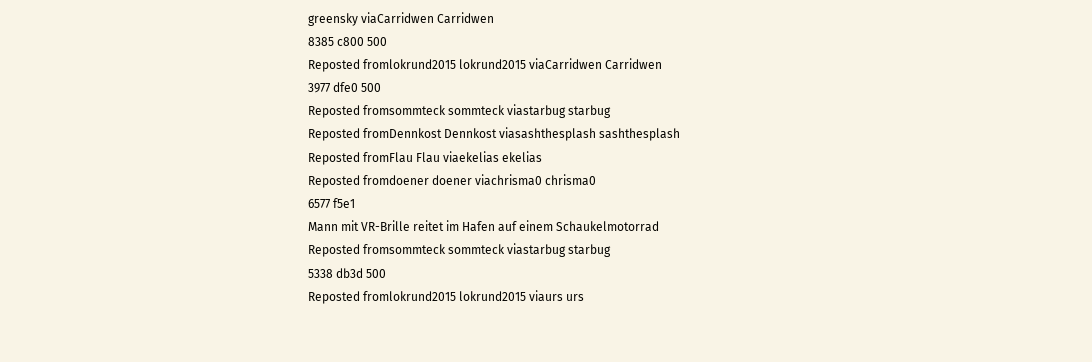greensky viaCarridwen Carridwen
8385 c800 500
Reposted fromlokrund2015 lokrund2015 viaCarridwen Carridwen
3977 dfe0 500
Reposted fromsommteck sommteck viastarbug starbug
Reposted fromDennkost Dennkost viasashthesplash sashthesplash
Reposted fromFlau Flau viaekelias ekelias
Reposted fromdoener doener viachrisma0 chrisma0
6577 f5e1
Mann mit VR-Brille reitet im Hafen auf einem Schaukelmotorrad
Reposted fromsommteck sommteck viastarbug starbug
5338 db3d 500
Reposted fromlokrund2015 lokrund2015 viaurs urs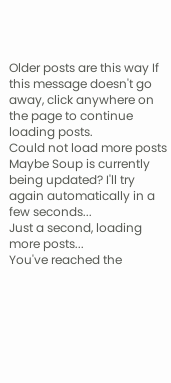Older posts are this way If this message doesn't go away, click anywhere on the page to continue loading posts.
Could not load more posts
Maybe Soup is currently being updated? I'll try again automatically in a few seconds...
Just a second, loading more posts...
You've reached the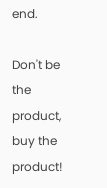end.

Don't be the product, buy the product!